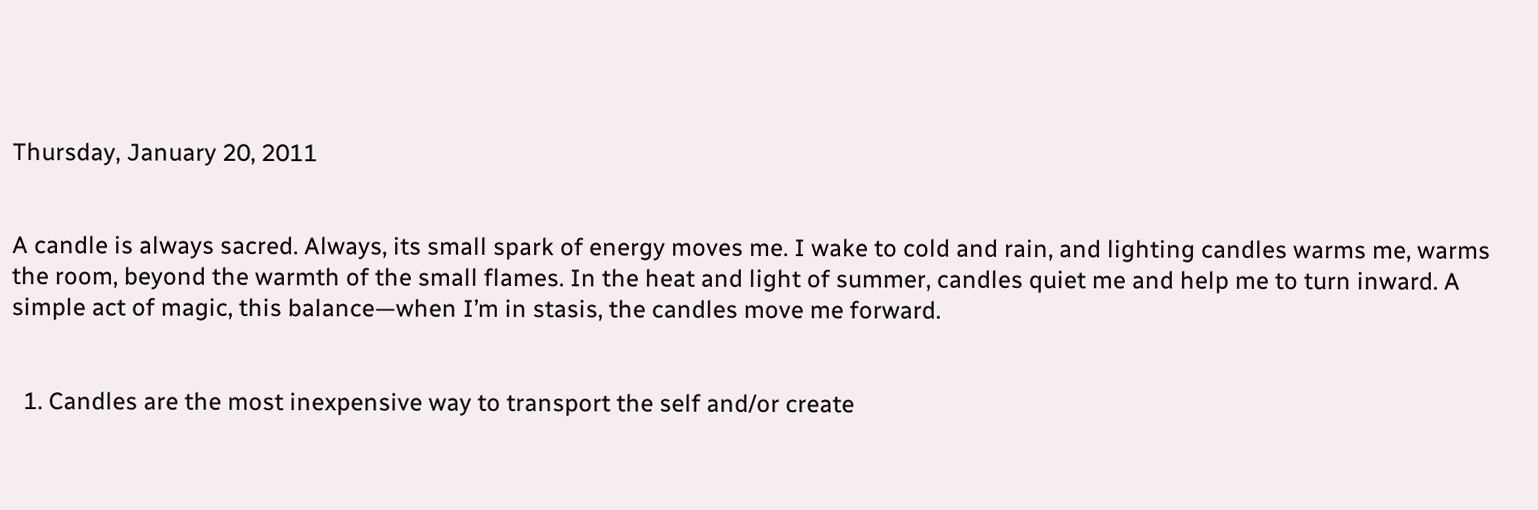Thursday, January 20, 2011


A candle is always sacred. Always, its small spark of energy moves me. I wake to cold and rain, and lighting candles warms me, warms the room, beyond the warmth of the small flames. In the heat and light of summer, candles quiet me and help me to turn inward. A simple act of magic, this balance—when I’m in stasis, the candles move me forward.


  1. Candles are the most inexpensive way to transport the self and/or create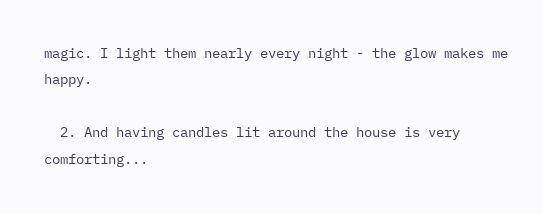magic. I light them nearly every night - the glow makes me happy.

  2. And having candles lit around the house is very comforting...